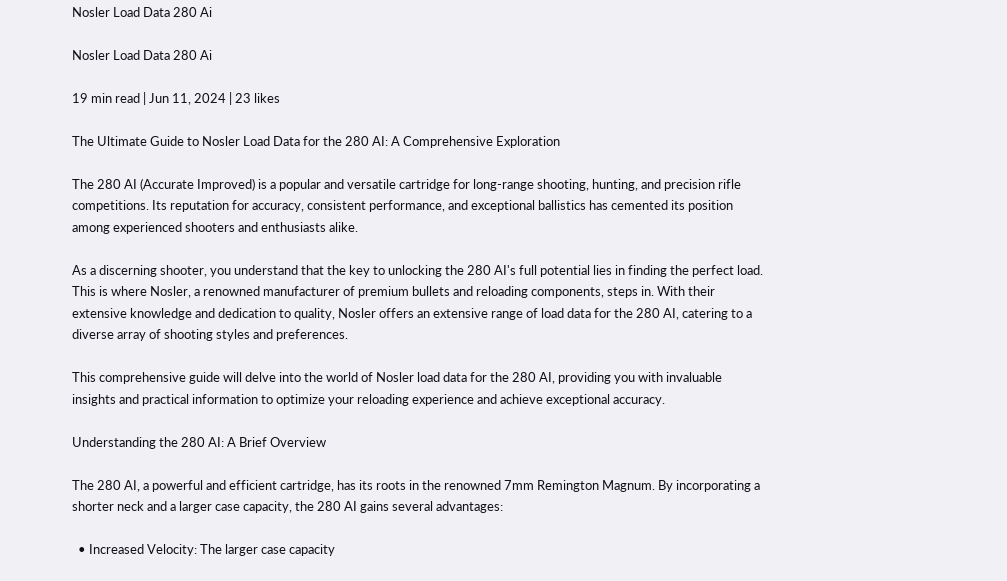Nosler Load Data 280 Ai

Nosler Load Data 280 Ai

19 min read | Jun 11, 2024 | 23 likes

The Ultimate Guide to Nosler Load Data for the 280 AI: A Comprehensive Exploration

The 280 AI (Accurate Improved) is a popular and versatile cartridge for long-range shooting, hunting, and precision rifle competitions. Its reputation for accuracy, consistent performance, and exceptional ballistics has cemented its position among experienced shooters and enthusiasts alike.

As a discerning shooter, you understand that the key to unlocking the 280 AI's full potential lies in finding the perfect load. This is where Nosler, a renowned manufacturer of premium bullets and reloading components, steps in. With their extensive knowledge and dedication to quality, Nosler offers an extensive range of load data for the 280 AI, catering to a diverse array of shooting styles and preferences.

This comprehensive guide will delve into the world of Nosler load data for the 280 AI, providing you with invaluable insights and practical information to optimize your reloading experience and achieve exceptional accuracy.

Understanding the 280 AI: A Brief Overview

The 280 AI, a powerful and efficient cartridge, has its roots in the renowned 7mm Remington Magnum. By incorporating a shorter neck and a larger case capacity, the 280 AI gains several advantages:

  • Increased Velocity: The larger case capacity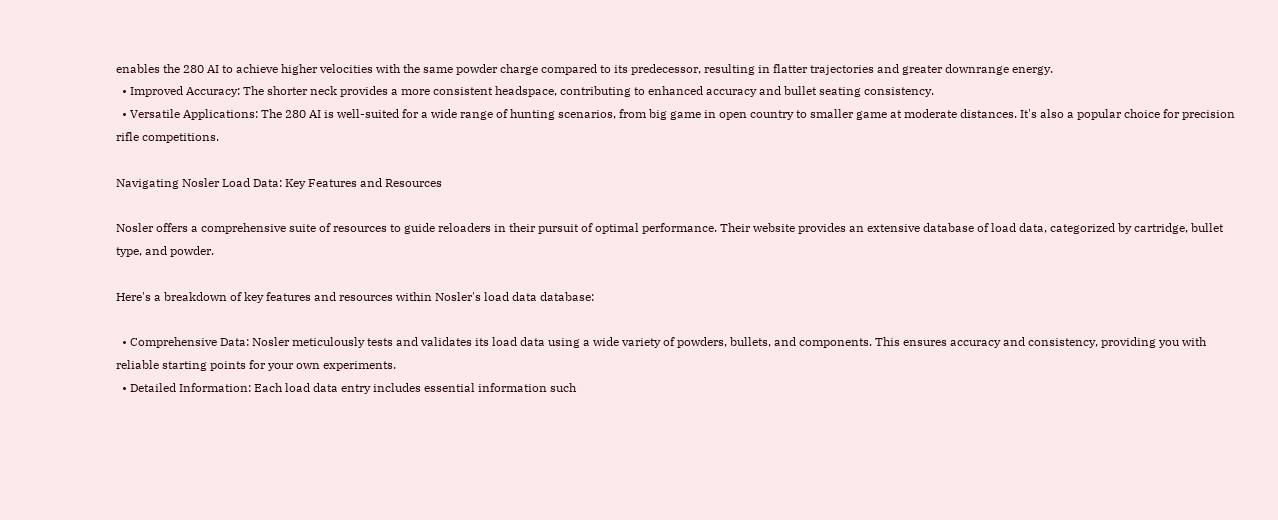enables the 280 AI to achieve higher velocities with the same powder charge compared to its predecessor, resulting in flatter trajectories and greater downrange energy.
  • Improved Accuracy: The shorter neck provides a more consistent headspace, contributing to enhanced accuracy and bullet seating consistency.
  • Versatile Applications: The 280 AI is well-suited for a wide range of hunting scenarios, from big game in open country to smaller game at moderate distances. It's also a popular choice for precision rifle competitions.

Navigating Nosler Load Data: Key Features and Resources

Nosler offers a comprehensive suite of resources to guide reloaders in their pursuit of optimal performance. Their website provides an extensive database of load data, categorized by cartridge, bullet type, and powder.

Here's a breakdown of key features and resources within Nosler's load data database:

  • Comprehensive Data: Nosler meticulously tests and validates its load data using a wide variety of powders, bullets, and components. This ensures accuracy and consistency, providing you with reliable starting points for your own experiments.
  • Detailed Information: Each load data entry includes essential information such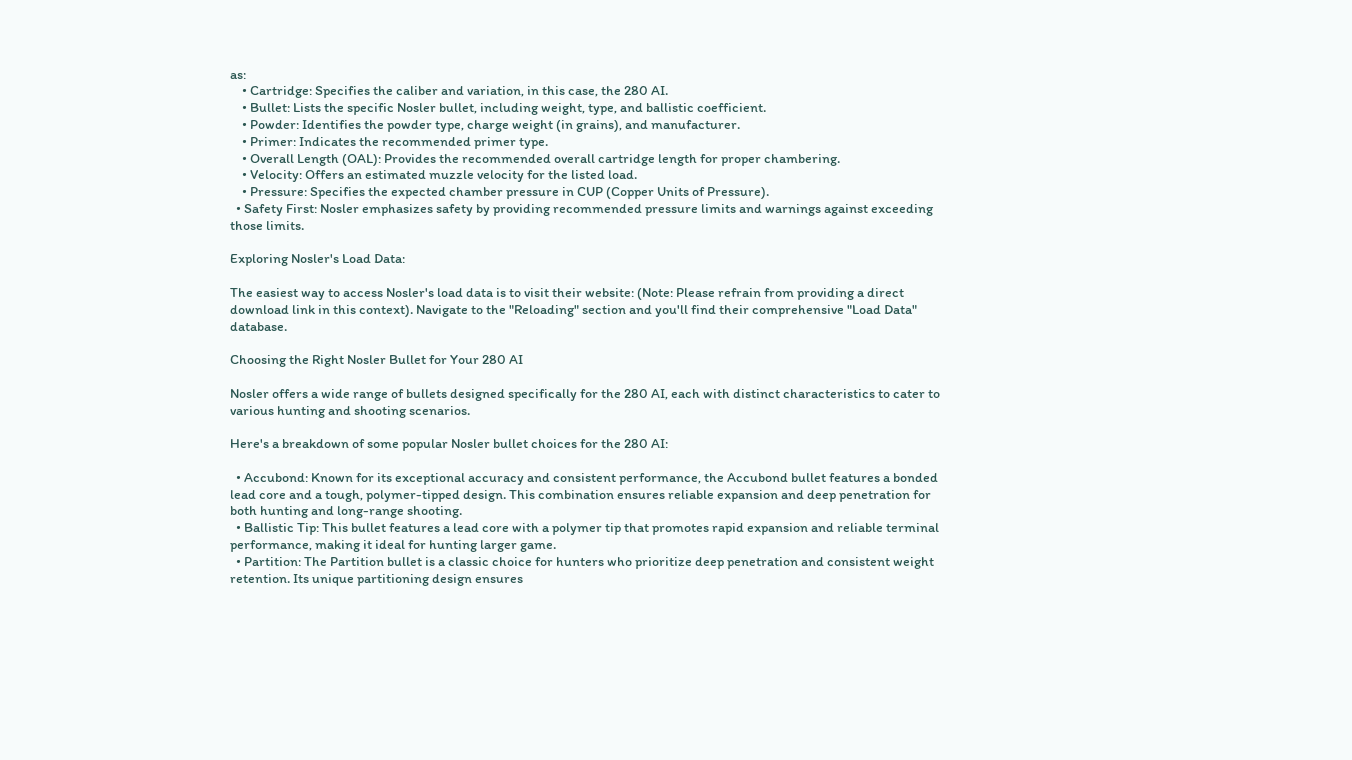as:
    • Cartridge: Specifies the caliber and variation, in this case, the 280 AI.
    • Bullet: Lists the specific Nosler bullet, including weight, type, and ballistic coefficient.
    • Powder: Identifies the powder type, charge weight (in grains), and manufacturer.
    • Primer: Indicates the recommended primer type.
    • Overall Length (OAL): Provides the recommended overall cartridge length for proper chambering.
    • Velocity: Offers an estimated muzzle velocity for the listed load.
    • Pressure: Specifies the expected chamber pressure in CUP (Copper Units of Pressure).
  • Safety First: Nosler emphasizes safety by providing recommended pressure limits and warnings against exceeding those limits.

Exploring Nosler's Load Data:

The easiest way to access Nosler's load data is to visit their website: (Note: Please refrain from providing a direct download link in this context). Navigate to the "Reloading" section and you'll find their comprehensive "Load Data" database.

Choosing the Right Nosler Bullet for Your 280 AI

Nosler offers a wide range of bullets designed specifically for the 280 AI, each with distinct characteristics to cater to various hunting and shooting scenarios.

Here's a breakdown of some popular Nosler bullet choices for the 280 AI:

  • Accubond: Known for its exceptional accuracy and consistent performance, the Accubond bullet features a bonded lead core and a tough, polymer-tipped design. This combination ensures reliable expansion and deep penetration for both hunting and long-range shooting.
  • Ballistic Tip: This bullet features a lead core with a polymer tip that promotes rapid expansion and reliable terminal performance, making it ideal for hunting larger game.
  • Partition: The Partition bullet is a classic choice for hunters who prioritize deep penetration and consistent weight retention. Its unique partitioning design ensures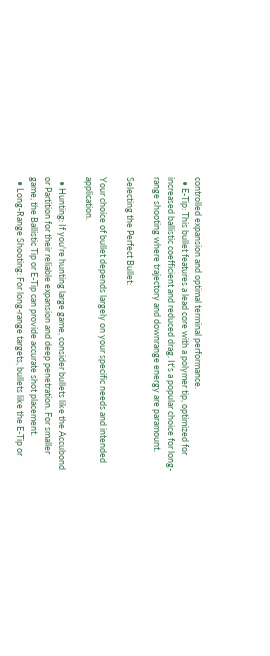controlled expansion and optimal terminal performance.
  • E-Tip: This bullet features a lead core with a polymer tip, optimized for increased ballistic coefficient and reduced drag. It's a popular choice for long-range shooting where trajectory and downrange energy are paramount.

Selecting the Perfect Bullet:

Your choice of bullet depends largely on your specific needs and intended application.

  • Hunting: If you're hunting large game, consider bullets like the Accubond or Partition for their reliable expansion and deep penetration. For smaller game, the Ballistic Tip or E-Tip can provide accurate shot placement.
  • Long-Range Shooting: For long-range targets, bullets like the E-Tip or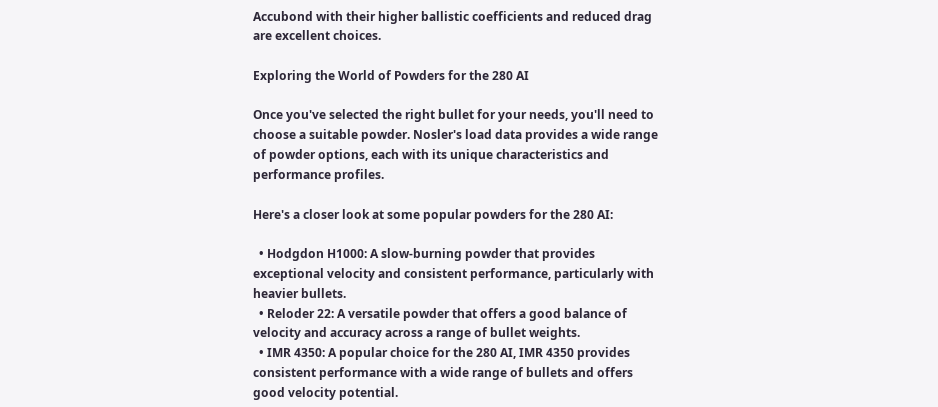Accubond with their higher ballistic coefficients and reduced drag are excellent choices.

Exploring the World of Powders for the 280 AI

Once you've selected the right bullet for your needs, you'll need to choose a suitable powder. Nosler's load data provides a wide range of powder options, each with its unique characteristics and performance profiles.

Here's a closer look at some popular powders for the 280 AI:

  • Hodgdon H1000: A slow-burning powder that provides exceptional velocity and consistent performance, particularly with heavier bullets.
  • Reloder 22: A versatile powder that offers a good balance of velocity and accuracy across a range of bullet weights.
  • IMR 4350: A popular choice for the 280 AI, IMR 4350 provides consistent performance with a wide range of bullets and offers good velocity potential.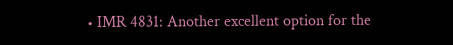• IMR 4831: Another excellent option for the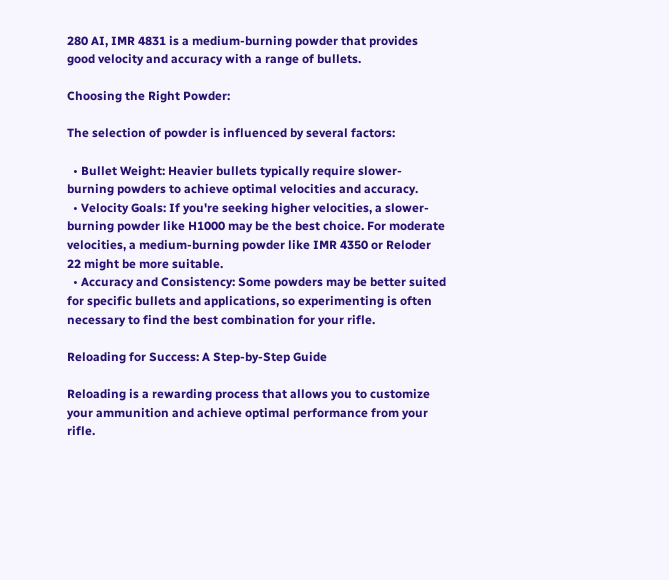280 AI, IMR 4831 is a medium-burning powder that provides good velocity and accuracy with a range of bullets.

Choosing the Right Powder:

The selection of powder is influenced by several factors:

  • Bullet Weight: Heavier bullets typically require slower-burning powders to achieve optimal velocities and accuracy.
  • Velocity Goals: If you're seeking higher velocities, a slower-burning powder like H1000 may be the best choice. For moderate velocities, a medium-burning powder like IMR 4350 or Reloder 22 might be more suitable.
  • Accuracy and Consistency: Some powders may be better suited for specific bullets and applications, so experimenting is often necessary to find the best combination for your rifle.

Reloading for Success: A Step-by-Step Guide

Reloading is a rewarding process that allows you to customize your ammunition and achieve optimal performance from your rifle.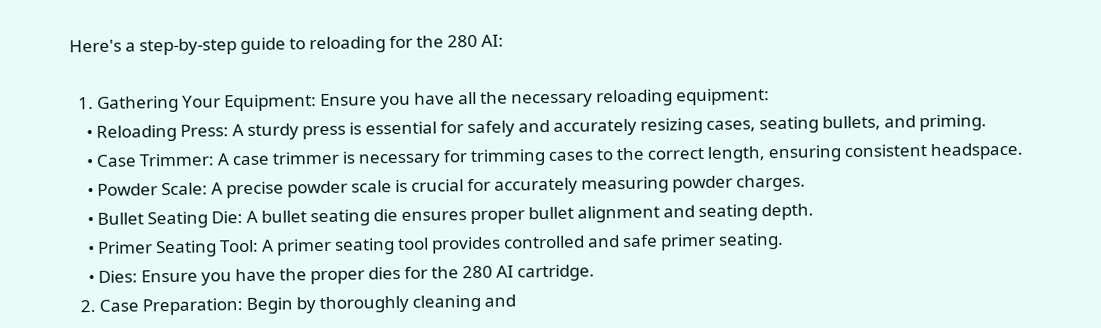Here's a step-by-step guide to reloading for the 280 AI:

  1. Gathering Your Equipment: Ensure you have all the necessary reloading equipment:
    • Reloading Press: A sturdy press is essential for safely and accurately resizing cases, seating bullets, and priming.
    • Case Trimmer: A case trimmer is necessary for trimming cases to the correct length, ensuring consistent headspace.
    • Powder Scale: A precise powder scale is crucial for accurately measuring powder charges.
    • Bullet Seating Die: A bullet seating die ensures proper bullet alignment and seating depth.
    • Primer Seating Tool: A primer seating tool provides controlled and safe primer seating.
    • Dies: Ensure you have the proper dies for the 280 AI cartridge.
  2. Case Preparation: Begin by thoroughly cleaning and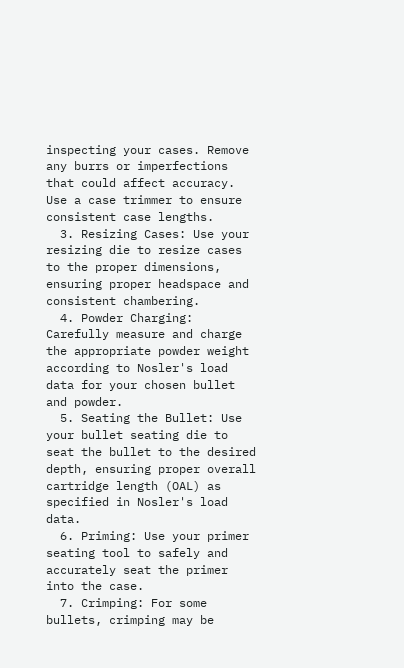inspecting your cases. Remove any burrs or imperfections that could affect accuracy. Use a case trimmer to ensure consistent case lengths.
  3. Resizing Cases: Use your resizing die to resize cases to the proper dimensions, ensuring proper headspace and consistent chambering.
  4. Powder Charging: Carefully measure and charge the appropriate powder weight according to Nosler's load data for your chosen bullet and powder.
  5. Seating the Bullet: Use your bullet seating die to seat the bullet to the desired depth, ensuring proper overall cartridge length (OAL) as specified in Nosler's load data.
  6. Priming: Use your primer seating tool to safely and accurately seat the primer into the case.
  7. Crimping: For some bullets, crimping may be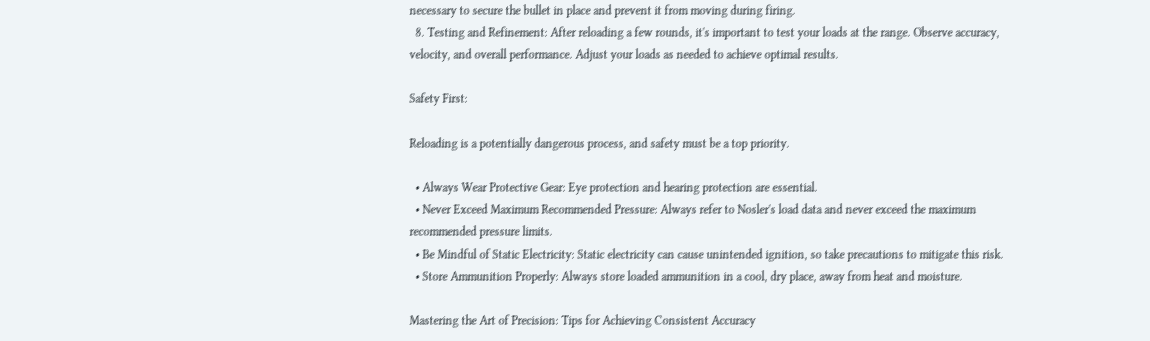necessary to secure the bullet in place and prevent it from moving during firing.
  8. Testing and Refinement: After reloading a few rounds, it's important to test your loads at the range. Observe accuracy, velocity, and overall performance. Adjust your loads as needed to achieve optimal results.

Safety First:

Reloading is a potentially dangerous process, and safety must be a top priority.

  • Always Wear Protective Gear: Eye protection and hearing protection are essential.
  • Never Exceed Maximum Recommended Pressure: Always refer to Nosler's load data and never exceed the maximum recommended pressure limits.
  • Be Mindful of Static Electricity: Static electricity can cause unintended ignition, so take precautions to mitigate this risk.
  • Store Ammunition Properly: Always store loaded ammunition in a cool, dry place, away from heat and moisture.

Mastering the Art of Precision: Tips for Achieving Consistent Accuracy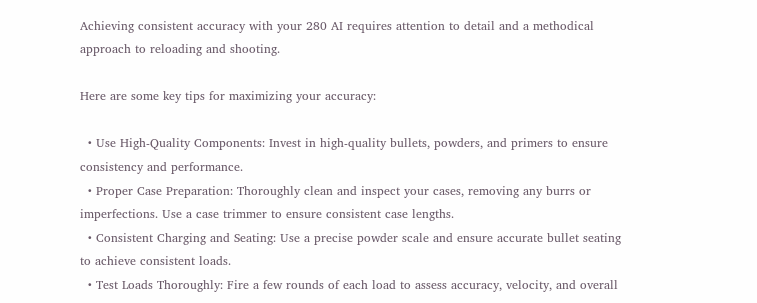Achieving consistent accuracy with your 280 AI requires attention to detail and a methodical approach to reloading and shooting.

Here are some key tips for maximizing your accuracy:

  • Use High-Quality Components: Invest in high-quality bullets, powders, and primers to ensure consistency and performance.
  • Proper Case Preparation: Thoroughly clean and inspect your cases, removing any burrs or imperfections. Use a case trimmer to ensure consistent case lengths.
  • Consistent Charging and Seating: Use a precise powder scale and ensure accurate bullet seating to achieve consistent loads.
  • Test Loads Thoroughly: Fire a few rounds of each load to assess accuracy, velocity, and overall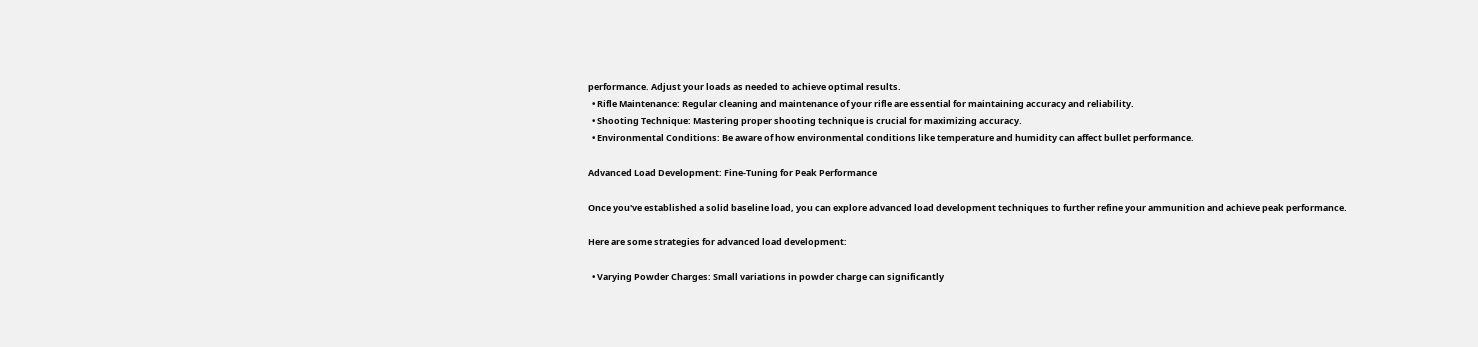performance. Adjust your loads as needed to achieve optimal results.
  • Rifle Maintenance: Regular cleaning and maintenance of your rifle are essential for maintaining accuracy and reliability.
  • Shooting Technique: Mastering proper shooting technique is crucial for maximizing accuracy.
  • Environmental Conditions: Be aware of how environmental conditions like temperature and humidity can affect bullet performance.

Advanced Load Development: Fine-Tuning for Peak Performance

Once you've established a solid baseline load, you can explore advanced load development techniques to further refine your ammunition and achieve peak performance.

Here are some strategies for advanced load development:

  • Varying Powder Charges: Small variations in powder charge can significantly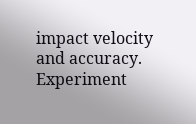impact velocity and accuracy. Experiment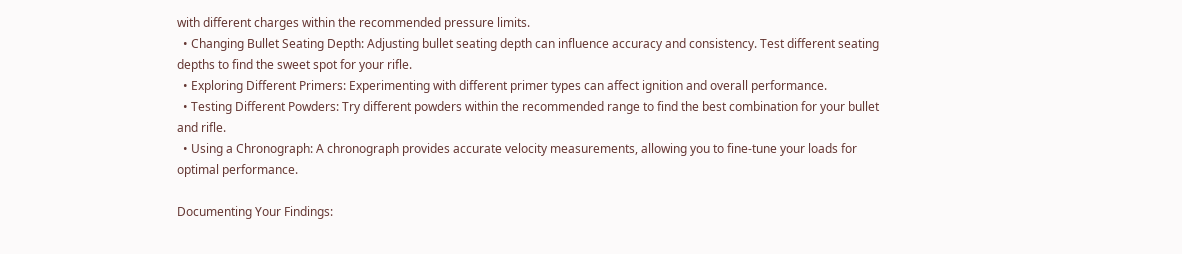with different charges within the recommended pressure limits.
  • Changing Bullet Seating Depth: Adjusting bullet seating depth can influence accuracy and consistency. Test different seating depths to find the sweet spot for your rifle.
  • Exploring Different Primers: Experimenting with different primer types can affect ignition and overall performance.
  • Testing Different Powders: Try different powders within the recommended range to find the best combination for your bullet and rifle.
  • Using a Chronograph: A chronograph provides accurate velocity measurements, allowing you to fine-tune your loads for optimal performance.

Documenting Your Findings: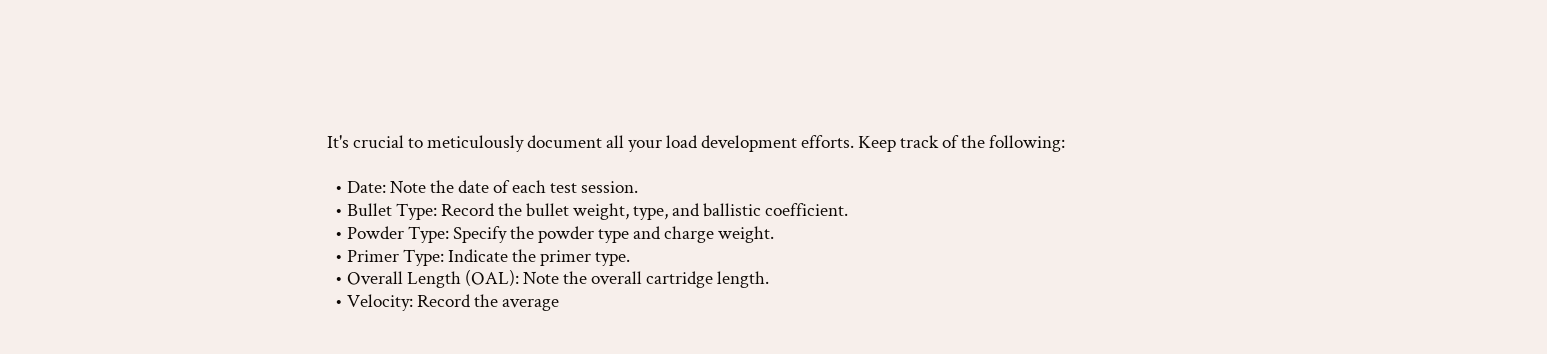It's crucial to meticulously document all your load development efforts. Keep track of the following:

  • Date: Note the date of each test session.
  • Bullet Type: Record the bullet weight, type, and ballistic coefficient.
  • Powder Type: Specify the powder type and charge weight.
  • Primer Type: Indicate the primer type.
  • Overall Length (OAL): Note the overall cartridge length.
  • Velocity: Record the average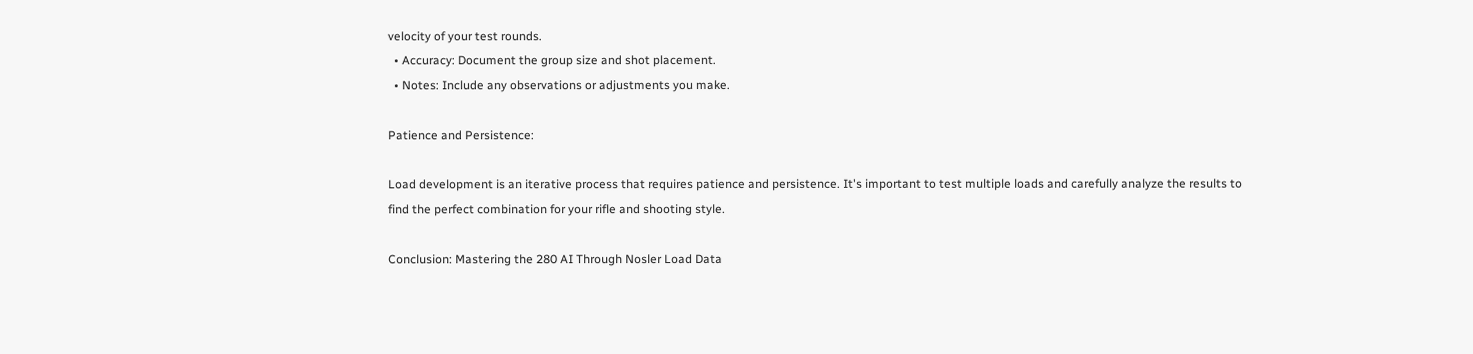velocity of your test rounds.
  • Accuracy: Document the group size and shot placement.
  • Notes: Include any observations or adjustments you make.

Patience and Persistence:

Load development is an iterative process that requires patience and persistence. It's important to test multiple loads and carefully analyze the results to find the perfect combination for your rifle and shooting style.

Conclusion: Mastering the 280 AI Through Nosler Load Data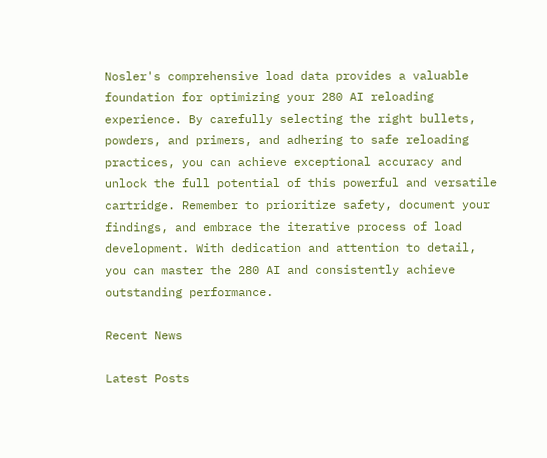Nosler's comprehensive load data provides a valuable foundation for optimizing your 280 AI reloading experience. By carefully selecting the right bullets, powders, and primers, and adhering to safe reloading practices, you can achieve exceptional accuracy and unlock the full potential of this powerful and versatile cartridge. Remember to prioritize safety, document your findings, and embrace the iterative process of load development. With dedication and attention to detail, you can master the 280 AI and consistently achieve outstanding performance.

Recent News

Latest Posts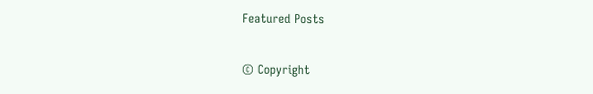Featured Posts

© Copyright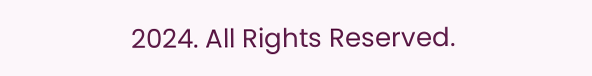2024. All Rights Reserved.